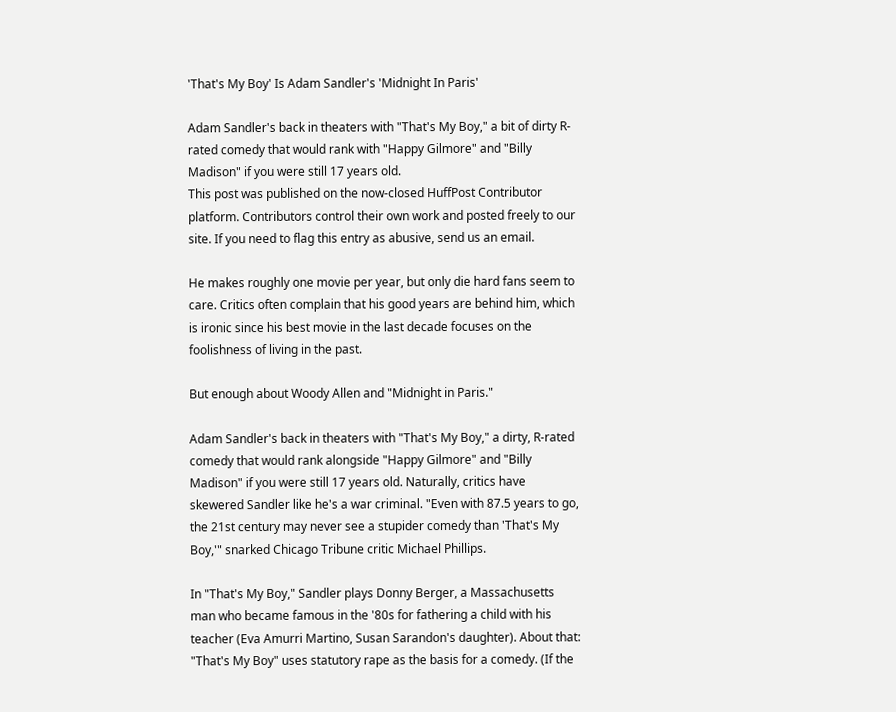'That's My Boy' Is Adam Sandler's 'Midnight In Paris'

Adam Sandler's back in theaters with "That's My Boy," a bit of dirty R-rated comedy that would rank with "Happy Gilmore" and "Billy Madison" if you were still 17 years old.
This post was published on the now-closed HuffPost Contributor platform. Contributors control their own work and posted freely to our site. If you need to flag this entry as abusive, send us an email.

He makes roughly one movie per year, but only die hard fans seem to care. Critics often complain that his good years are behind him, which is ironic since his best movie in the last decade focuses on the foolishness of living in the past.

But enough about Woody Allen and "Midnight in Paris."

Adam Sandler's back in theaters with "That's My Boy," a dirty, R-rated comedy that would rank alongside "Happy Gilmore" and "Billy Madison" if you were still 17 years old. Naturally, critics have skewered Sandler like he's a war criminal. "Even with 87.5 years to go, the 21st century may never see a stupider comedy than 'That's My Boy,'" snarked Chicago Tribune critic Michael Phillips.

In "That's My Boy," Sandler plays Donny Berger, a Massachusetts man who became famous in the '80s for fathering a child with his teacher (Eva Amurri Martino, Susan Sarandon's daughter). About that: "That's My Boy" uses statutory rape as the basis for a comedy. (If the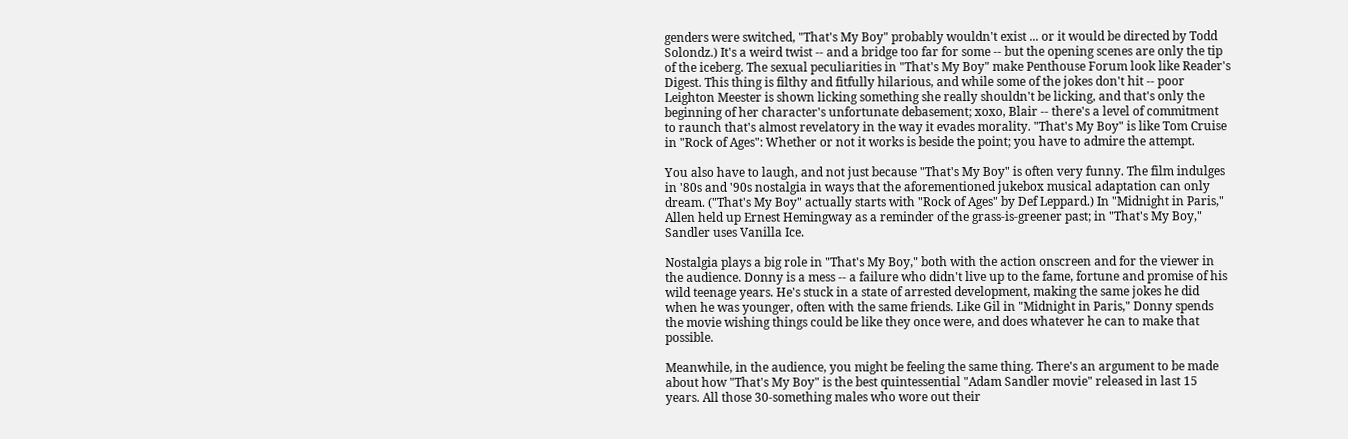genders were switched, "That's My Boy" probably wouldn't exist ... or it would be directed by Todd Solondz.) It's a weird twist -- and a bridge too far for some -- but the opening scenes are only the tip of the iceberg. The sexual peculiarities in "That's My Boy" make Penthouse Forum look like Reader's Digest. This thing is filthy and fitfully hilarious, and while some of the jokes don't hit -- poor Leighton Meester is shown licking something she really shouldn't be licking, and that's only the beginning of her character's unfortunate debasement; xoxo, Blair -- there's a level of commitment to raunch that's almost revelatory in the way it evades morality. "That's My Boy" is like Tom Cruise in "Rock of Ages": Whether or not it works is beside the point; you have to admire the attempt.

You also have to laugh, and not just because "That's My Boy" is often very funny. The film indulges in '80s and '90s nostalgia in ways that the aforementioned jukebox musical adaptation can only dream. ("That's My Boy" actually starts with "Rock of Ages" by Def Leppard.) In "Midnight in Paris," Allen held up Ernest Hemingway as a reminder of the grass-is-greener past; in "That's My Boy," Sandler uses Vanilla Ice.

Nostalgia plays a big role in "That's My Boy," both with the action onscreen and for the viewer in the audience. Donny is a mess -- a failure who didn't live up to the fame, fortune and promise of his wild teenage years. He's stuck in a state of arrested development, making the same jokes he did when he was younger, often with the same friends. Like Gil in "Midnight in Paris," Donny spends the movie wishing things could be like they once were, and does whatever he can to make that possible.

Meanwhile, in the audience, you might be feeling the same thing. There's an argument to be made about how "That's My Boy" is the best quintessential "Adam Sandler movie" released in last 15 years. All those 30-something males who wore out their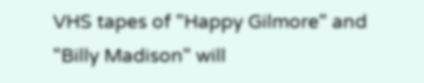VHS tapes of "Happy Gilmore" and "Billy Madison" will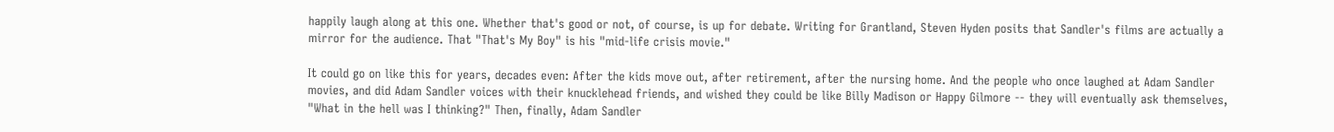happily laugh along at this one. Whether that's good or not, of course, is up for debate. Writing for Grantland, Steven Hyden posits that Sandler's films are actually a mirror for the audience. That "That's My Boy" is his "mid-life crisis movie."

It could go on like this for years, decades even: After the kids move out, after retirement, after the nursing home. And the people who once laughed at Adam Sandler movies, and did Adam Sandler voices with their knucklehead friends, and wished they could be like Billy Madison or Happy Gilmore -- they will eventually ask themselves, "What in the hell was I thinking?" Then, finally, Adam Sandler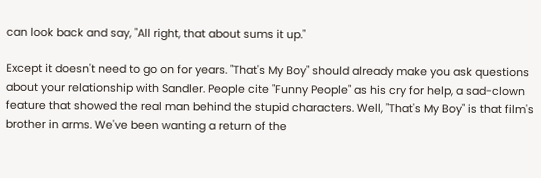can look back and say, "All right, that about sums it up."

Except it doesn't need to go on for years. "That's My Boy" should already make you ask questions about your relationship with Sandler. People cite "Funny People" as his cry for help, a sad-clown feature that showed the real man behind the stupid characters. Well, "That's My Boy" is that film's brother in arms. We've been wanting a return of the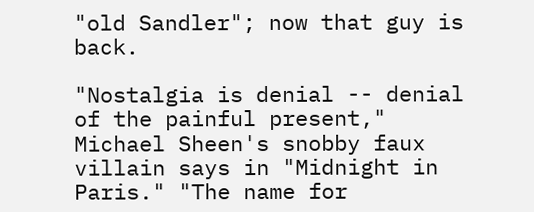"old Sandler"; now that guy is back.

"Nostalgia is denial -- denial of the painful present," Michael Sheen's snobby faux villain says in "Midnight in Paris." "The name for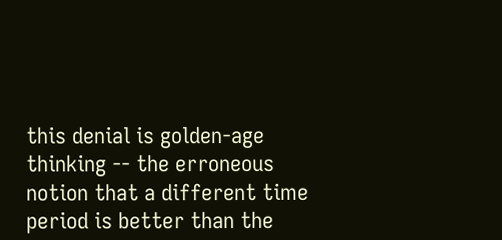this denial is golden-age thinking -- the erroneous notion that a different time period is better than the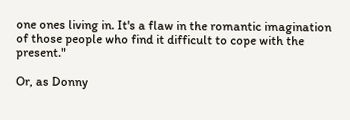one ones living in. It's a flaw in the romantic imagination of those people who find it difficult to cope with the present."

Or, as Donny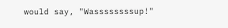would say, "Wassssssssup!"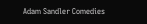Adam Sandler Comedies